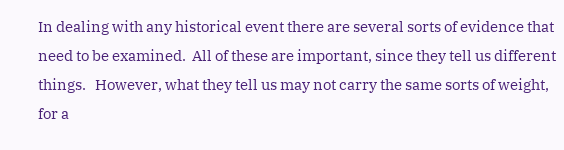In dealing with any historical event there are several sorts of evidence that need to be examined.  All of these are important, since they tell us different things.   However, what they tell us may not carry the same sorts of weight, for a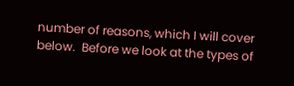number of reasons, which I will cover below.  Before we look at the types of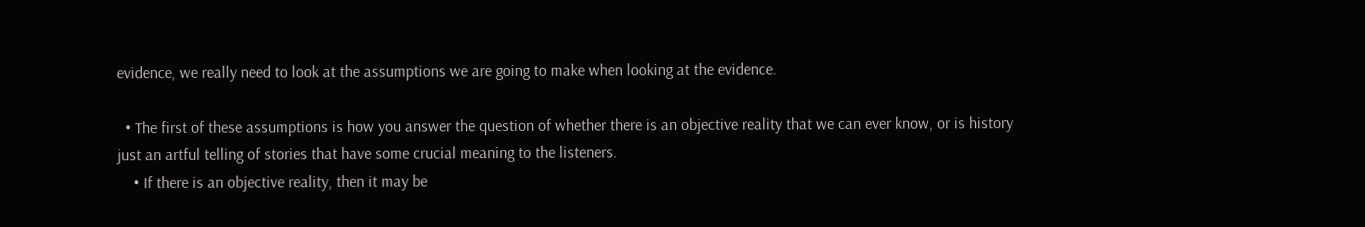evidence, we really need to look at the assumptions we are going to make when looking at the evidence.

  • The first of these assumptions is how you answer the question of whether there is an objective reality that we can ever know, or is history just an artful telling of stories that have some crucial meaning to the listeners.
    • If there is an objective reality, then it may be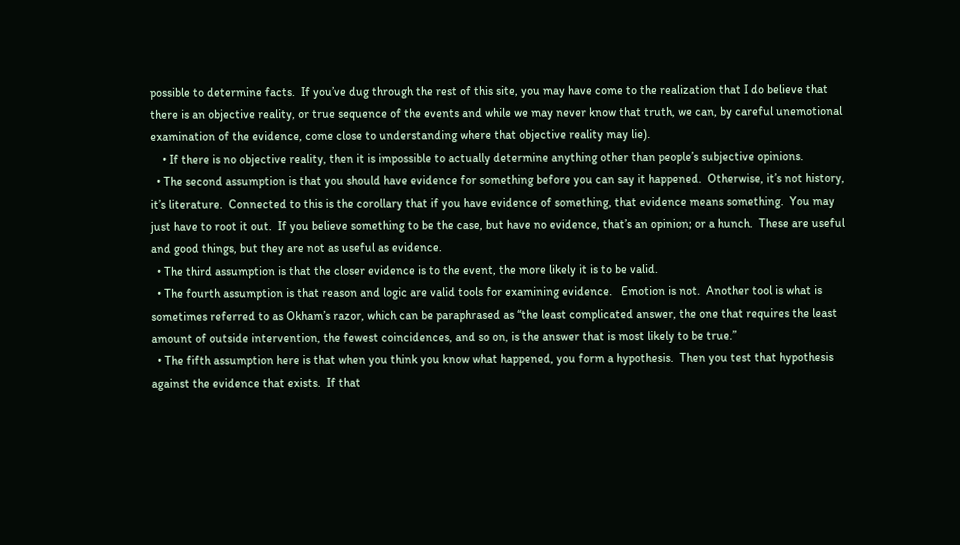possible to determine facts.  If you’ve dug through the rest of this site, you may have come to the realization that I do believe that there is an objective reality, or true sequence of the events and while we may never know that truth, we can, by careful unemotional examination of the evidence, come close to understanding where that objective reality may lie).
    • If there is no objective reality, then it is impossible to actually determine anything other than people’s subjective opinions.
  • The second assumption is that you should have evidence for something before you can say it happened.  Otherwise, it’s not history, it’s literature.  Connected to this is the corollary that if you have evidence of something, that evidence means something.  You may just have to root it out.  If you believe something to be the case, but have no evidence, that’s an opinion; or a hunch.  These are useful and good things, but they are not as useful as evidence.
  • The third assumption is that the closer evidence is to the event, the more likely it is to be valid.
  • The fourth assumption is that reason and logic are valid tools for examining evidence.   Emotion is not.  Another tool is what is sometimes referred to as Okham’s razor, which can be paraphrased as “the least complicated answer, the one that requires the least amount of outside intervention, the fewest coincidences, and so on, is the answer that is most likely to be true.”
  • The fifth assumption here is that when you think you know what happened, you form a hypothesis.  Then you test that hypothesis against the evidence that exists.  If that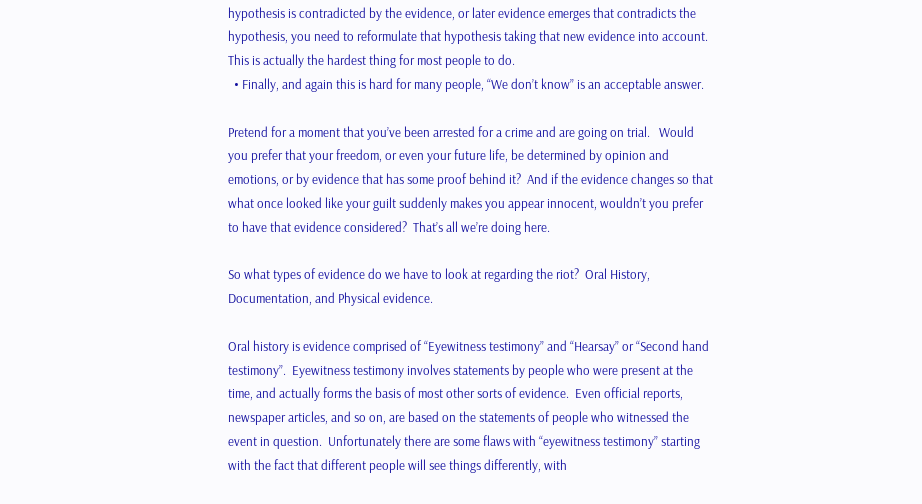hypothesis is contradicted by the evidence, or later evidence emerges that contradicts the hypothesis, you need to reformulate that hypothesis taking that new evidence into account.  This is actually the hardest thing for most people to do.
  • Finally, and again this is hard for many people, “We don’t know” is an acceptable answer.

Pretend for a moment that you’ve been arrested for a crime and are going on trial.   Would you prefer that your freedom, or even your future life, be determined by opinion and emotions, or by evidence that has some proof behind it?  And if the evidence changes so that what once looked like your guilt suddenly makes you appear innocent, wouldn’t you prefer to have that evidence considered?  That’s all we’re doing here.

So what types of evidence do we have to look at regarding the riot?  Oral History, Documentation, and Physical evidence.

Oral history is evidence comprised of “Eyewitness testimony” and “Hearsay” or “Second hand testimony”.  Eyewitness testimony involves statements by people who were present at the time, and actually forms the basis of most other sorts of evidence.  Even official reports, newspaper articles, and so on, are based on the statements of people who witnessed the event in question.  Unfortunately there are some flaws with “eyewitness testimony” starting with the fact that different people will see things differently, with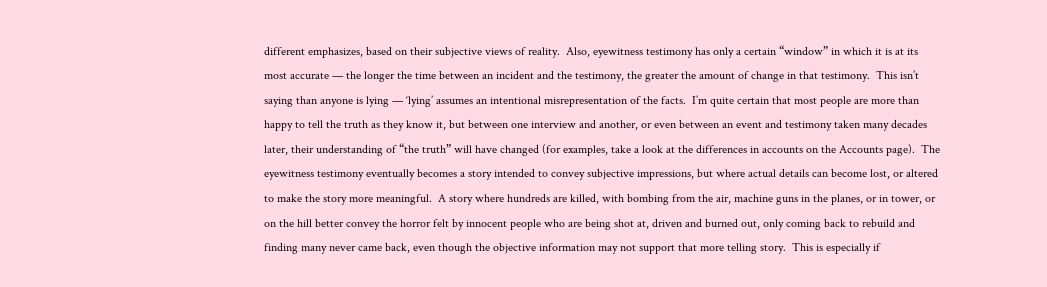different emphasizes, based on their subjective views of reality.  Also, eyewitness testimony has only a certain “window” in which it is at its most accurate — the longer the time between an incident and the testimony, the greater the amount of change in that testimony.  This isn’t saying than anyone is lying — ‘lying’ assumes an intentional misrepresentation of the facts.  I’m quite certain that most people are more than happy to tell the truth as they know it, but between one interview and another, or even between an event and testimony taken many decades later, their understanding of “the truth” will have changed (for examples, take a look at the differences in accounts on the Accounts page).  The eyewitness testimony eventually becomes a story intended to convey subjective impressions, but where actual details can become lost, or altered to make the story more meaningful.  A story where hundreds are killed, with bombing from the air, machine guns in the planes, or in tower, or on the hill better convey the horror felt by innocent people who are being shot at, driven and burned out, only coming back to rebuild and finding many never came back, even though the objective information may not support that more telling story.  This is especially if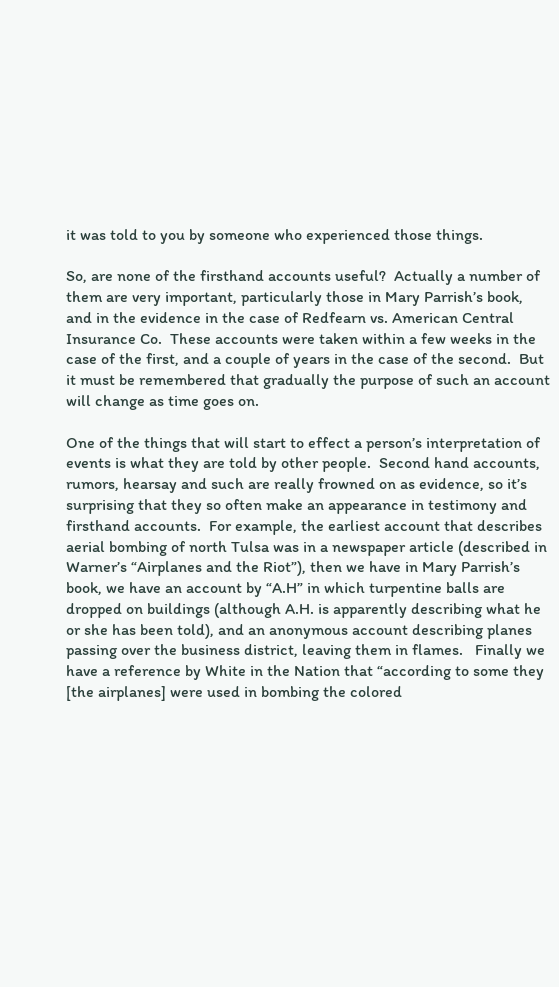it was told to you by someone who experienced those things.

So, are none of the firsthand accounts useful?  Actually a number of them are very important, particularly those in Mary Parrish’s book, and in the evidence in the case of Redfearn vs. American Central Insurance Co.  These accounts were taken within a few weeks in the case of the first, and a couple of years in the case of the second.  But it must be remembered that gradually the purpose of such an account will change as time goes on.

One of the things that will start to effect a person’s interpretation of events is what they are told by other people.  Second hand accounts, rumors, hearsay and such are really frowned on as evidence, so it’s surprising that they so often make an appearance in testimony and firsthand accounts.  For example, the earliest account that describes aerial bombing of north Tulsa was in a newspaper article (described in Warner’s “Airplanes and the Riot”), then we have in Mary Parrish’s book, we have an account by “A.H” in which turpentine balls are dropped on buildings (although A.H. is apparently describing what he or she has been told), and an anonymous account describing planes passing over the business district, leaving them in flames.   Finally we have a reference by White in the Nation that “according to some they [the airplanes] were used in bombing the colored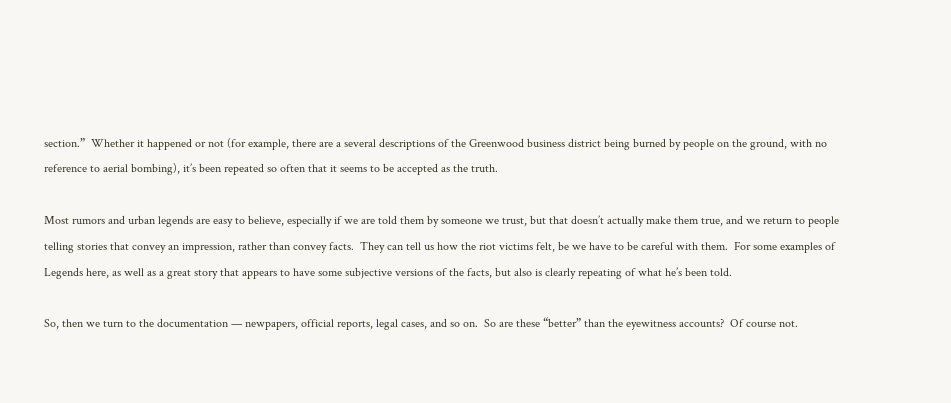section.”  Whether it happened or not (for example, there are a several descriptions of the Greenwood business district being burned by people on the ground, with no reference to aerial bombing), it’s been repeated so often that it seems to be accepted as the truth.

Most rumors and urban legends are easy to believe, especially if we are told them by someone we trust, but that doesn’t actually make them true, and we return to people telling stories that convey an impression, rather than convey facts.  They can tell us how the riot victims felt, be we have to be careful with them.  For some examples of Legends here, as well as a great story that appears to have some subjective versions of the facts, but also is clearly repeating of what he’s been told.

So, then we turn to the documentation — newpapers, official reports, legal cases, and so on.  So are these “better” than the eyewitness accounts?  Of course not.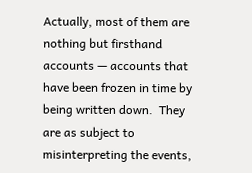Actually, most of them are nothing but firsthand accounts — accounts that have been frozen in time by being written down.  They are as subject to misinterpreting the events,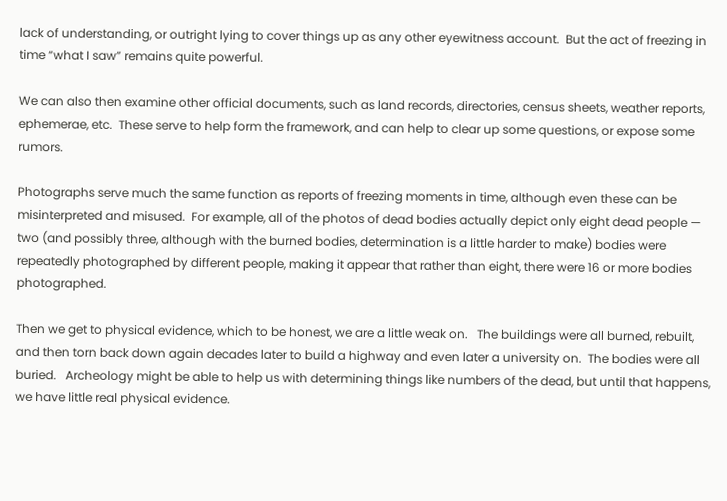lack of understanding, or outright lying to cover things up as any other eyewitness account.  But the act of freezing in time “what I saw” remains quite powerful.

We can also then examine other official documents, such as land records, directories, census sheets, weather reports, ephemerae, etc.  These serve to help form the framework, and can help to clear up some questions, or expose some rumors.

Photographs serve much the same function as reports of freezing moments in time, although even these can be misinterpreted and misused.  For example, all of the photos of dead bodies actually depict only eight dead people — two (and possibly three, although with the burned bodies, determination is a little harder to make) bodies were repeatedly photographed by different people, making it appear that rather than eight, there were 16 or more bodies photographed.

Then we get to physical evidence, which to be honest, we are a little weak on.   The buildings were all burned, rebuilt, and then torn back down again decades later to build a highway and even later a university on.  The bodies were all buried.   Archeology might be able to help us with determining things like numbers of the dead, but until that happens, we have little real physical evidence.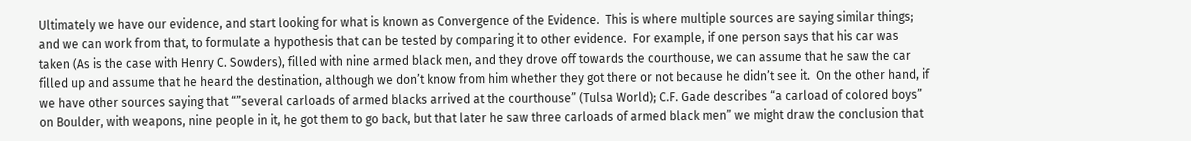Ultimately we have our evidence, and start looking for what is known as Convergence of the Evidence.  This is where multiple sources are saying similar things; and we can work from that, to formulate a hypothesis that can be tested by comparing it to other evidence.  For example, if one person says that his car was taken (As is the case with Henry C. Sowders), filled with nine armed black men, and they drove off towards the courthouse, we can assume that he saw the car filled up and assume that he heard the destination, although we don’t know from him whether they got there or not because he didn’t see it.  On the other hand, if we have other sources saying that “”several carloads of armed blacks arrived at the courthouse” (Tulsa World); C.F. Gade describes “a carload of colored boys” on Boulder, with weapons, nine people in it, he got them to go back, but that later he saw three carloads of armed black men” we might draw the conclusion that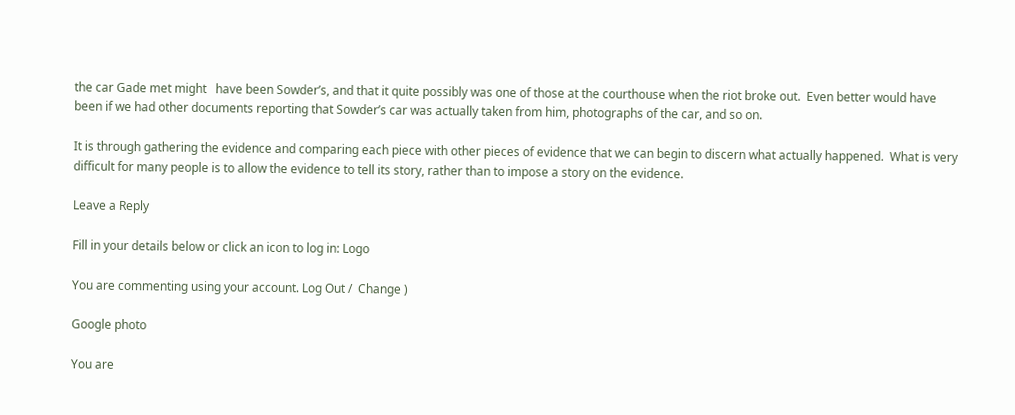the car Gade met might   have been Sowder’s, and that it quite possibly was one of those at the courthouse when the riot broke out.  Even better would have been if we had other documents reporting that Sowder’s car was actually taken from him, photographs of the car, and so on.

It is through gathering the evidence and comparing each piece with other pieces of evidence that we can begin to discern what actually happened.  What is very difficult for many people is to allow the evidence to tell its story, rather than to impose a story on the evidence.

Leave a Reply

Fill in your details below or click an icon to log in: Logo

You are commenting using your account. Log Out /  Change )

Google photo

You are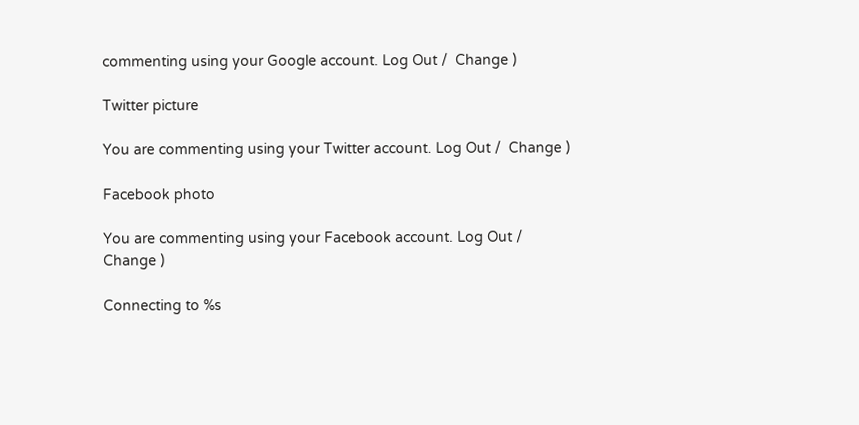commenting using your Google account. Log Out /  Change )

Twitter picture

You are commenting using your Twitter account. Log Out /  Change )

Facebook photo

You are commenting using your Facebook account. Log Out /  Change )

Connecting to %s